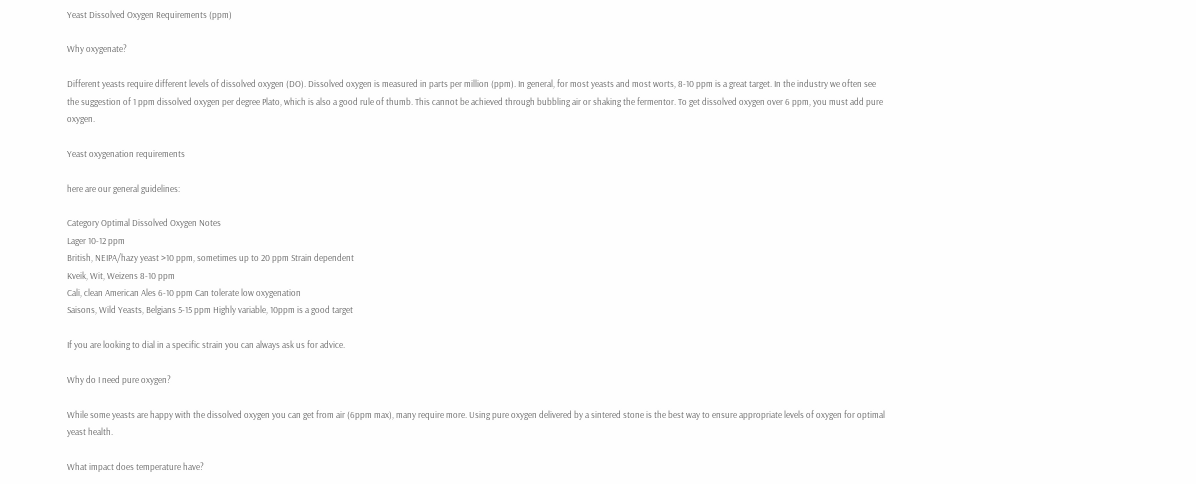Yeast Dissolved Oxygen Requirements (ppm)

Why oxygenate?

Different yeasts require different levels of dissolved oxygen (DO). Dissolved oxygen is measured in parts per million (ppm). In general, for most yeasts and most worts, 8-10 ppm is a great target. In the industry we often see the suggestion of 1 ppm dissolved oxygen per degree Plato, which is also a good rule of thumb. This cannot be achieved through bubbling air or shaking the fermentor. To get dissolved oxygen over 6 ppm, you must add pure oxygen.

Yeast oxygenation requirements

here are our general guidelines:

Category Optimal Dissolved Oxygen Notes
Lager 10-12 ppm
British, NEIPA/hazy yeast >10 ppm, sometimes up to 20 ppm Strain dependent
Kveik, Wit, Weizens 8-10 ppm
Cali, clean American Ales 6-10 ppm Can tolerate low oxygenation
Saisons, Wild Yeasts, Belgians 5-15 ppm Highly variable, 10ppm is a good target

If you are looking to dial in a specific strain you can always ask us for advice.

Why do I need pure oxygen?

While some yeasts are happy with the dissolved oxygen you can get from air (6ppm max), many require more. Using pure oxygen delivered by a sintered stone is the best way to ensure appropriate levels of oxygen for optimal yeast health.

What impact does temperature have?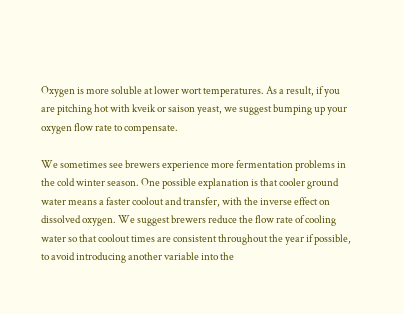Oxygen is more soluble at lower wort temperatures. As a result, if you are pitching hot with kveik or saison yeast, we suggest bumping up your oxygen flow rate to compensate.

We sometimes see brewers experience more fermentation problems in the cold winter season. One possible explanation is that cooler ground water means a faster coolout and transfer, with the inverse effect on dissolved oxygen. We suggest brewers reduce the flow rate of cooling water so that coolout times are consistent throughout the year if possible, to avoid introducing another variable into the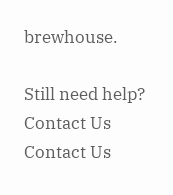brewhouse.

Still need help? Contact Us Contact Us